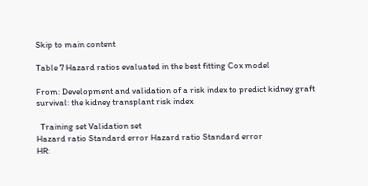Skip to main content

Table 7 Hazard ratios evaluated in the best fitting Cox model

From: Development and validation of a risk index to predict kidney graft survival: the kidney transplant risk index

  Training set Validation set
Hazard ratio Standard error Hazard ratio Standard error
HR: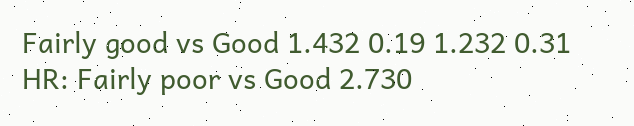Fairly good vs Good 1.432 0.19 1.232 0.31
HR: Fairly poor vs Good 2.730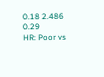0.18 2.486 0.29
HR: Poor vs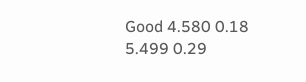Good 4.580 0.18 5.499 0.29